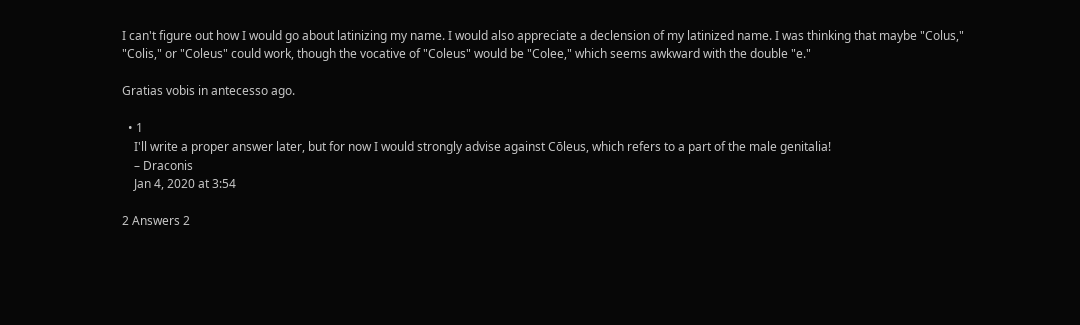I can't figure out how I would go about latinizing my name. I would also appreciate a declension of my latinized name. I was thinking that maybe "Colus," "Colis," or "Coleus" could work, though the vocative of "Coleus" would be "Colee," which seems awkward with the double "e."

Gratias vobis in antecesso ago.

  • 1
    I'll write a proper answer later, but for now I would strongly advise against Cōleus, which refers to a part of the male genitalia!
    – Draconis
    Jan 4, 2020 at 3:54

2 Answers 2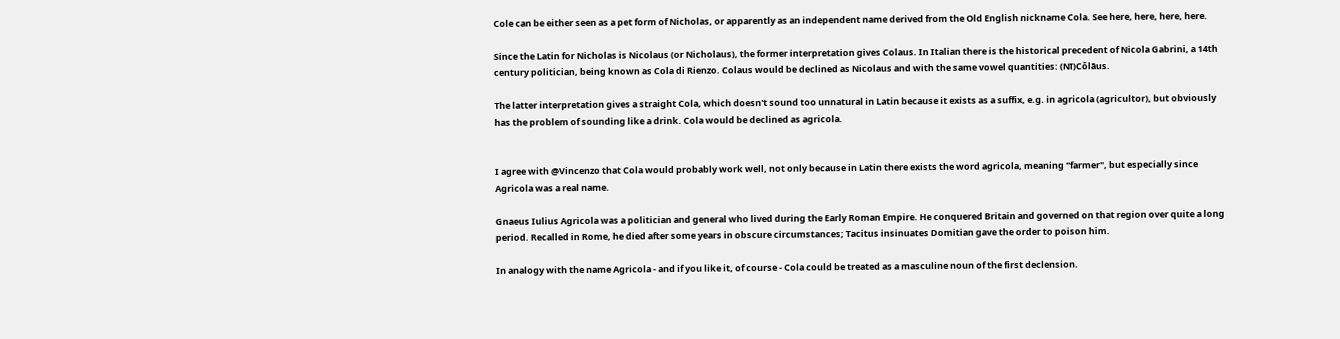Cole can be either seen as a pet form of Nicholas, or apparently as an independent name derived from the Old English nickname Cola. See here, here, here, here.

Since the Latin for Nicholas is Nicolaus (or Nicholaus), the former interpretation gives Colaus. In Italian there is the historical precedent of Nicola Gabrini, a 14th century politician, being known as Cola di Rienzo. Colaus would be declined as Nicolaus and with the same vowel quantities: (Nī)Cŏlāus.

The latter interpretation gives a straight Cola, which doesn't sound too unnatural in Latin because it exists as a suffix, e.g. in agricola (agricultor), but obviously has the problem of sounding like a drink. Cola would be declined as agricola.


I agree with @Vincenzo that Cola would probably work well, not only because in Latin there exists the word agricola, meaning "farmer", but especially since Agricola was a real name.

Gnaeus Iulius Agricola was a politician and general who lived during the Early Roman Empire. He conquered Britain and governed on that region over quite a long period. Recalled in Rome, he died after some years in obscure circumstances; Tacitus insinuates Domitian gave the order to poison him.

In analogy with the name Agricola - and if you like it, of course - Cola could be treated as a masculine noun of the first declension.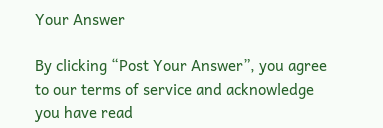Your Answer

By clicking “Post Your Answer”, you agree to our terms of service and acknowledge you have read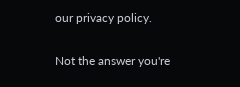our privacy policy.

Not the answer you're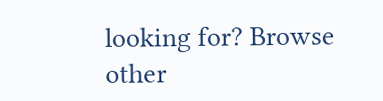looking for? Browse other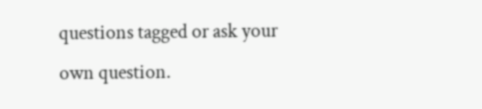questions tagged or ask your own question.